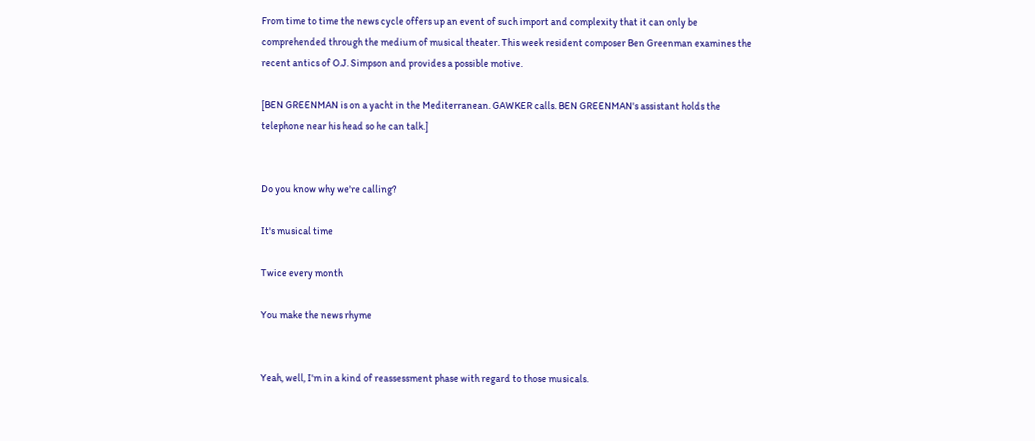From time to time the news cycle offers up an event of such import and complexity that it can only be comprehended through the medium of musical theater. This week resident composer Ben Greenman examines the recent antics of O.J. Simpson and provides a possible motive.

[BEN GREENMAN is on a yacht in the Mediterranean. GAWKER calls. BEN GREENMAN's assistant holds the telephone near his head so he can talk.]


Do you know why we're calling?

It's musical time

Twice every month

You make the news rhyme


Yeah, well, I'm in a kind of reassessment phase with regard to those musicals.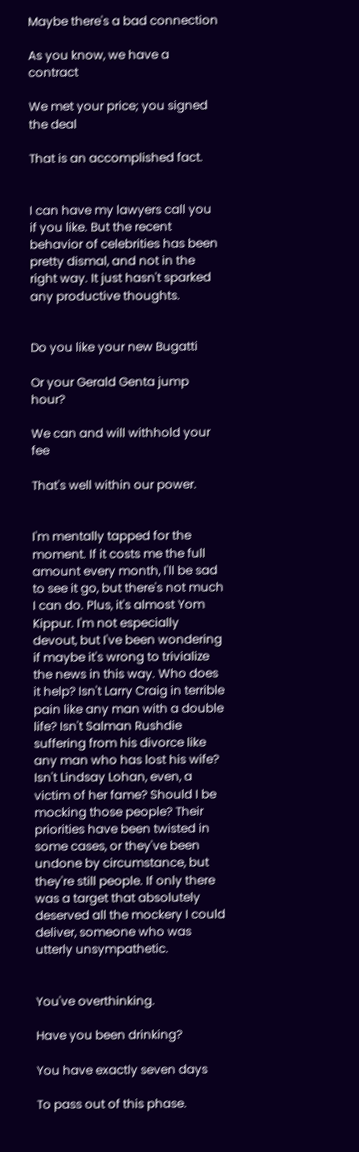Maybe there's a bad connection

As you know, we have a contract

We met your price; you signed the deal

That is an accomplished fact.


I can have my lawyers call you if you like. But the recent behavior of celebrities has been pretty dismal, and not in the right way. It just hasn't sparked any productive thoughts.


Do you like your new Bugatti

Or your Gerald Genta jump hour?

We can and will withhold your fee

That's well within our power.


I'm mentally tapped for the moment. If it costs me the full amount every month, I'll be sad to see it go, but there's not much I can do. Plus, it's almost Yom Kippur. I'm not especially devout, but I've been wondering if maybe it's wrong to trivialize the news in this way. Who does it help? Isn't Larry Craig in terrible pain like any man with a double life? Isn't Salman Rushdie suffering from his divorce like any man who has lost his wife? Isn't Lindsay Lohan, even, a victim of her fame? Should I be mocking those people? Their priorities have been twisted in some cases, or they've been undone by circumstance, but they're still people. If only there was a target that absolutely deserved all the mockery I could deliver, someone who was utterly unsympathetic.


You've overthinking.

Have you been drinking?

You have exactly seven days

To pass out of this phase.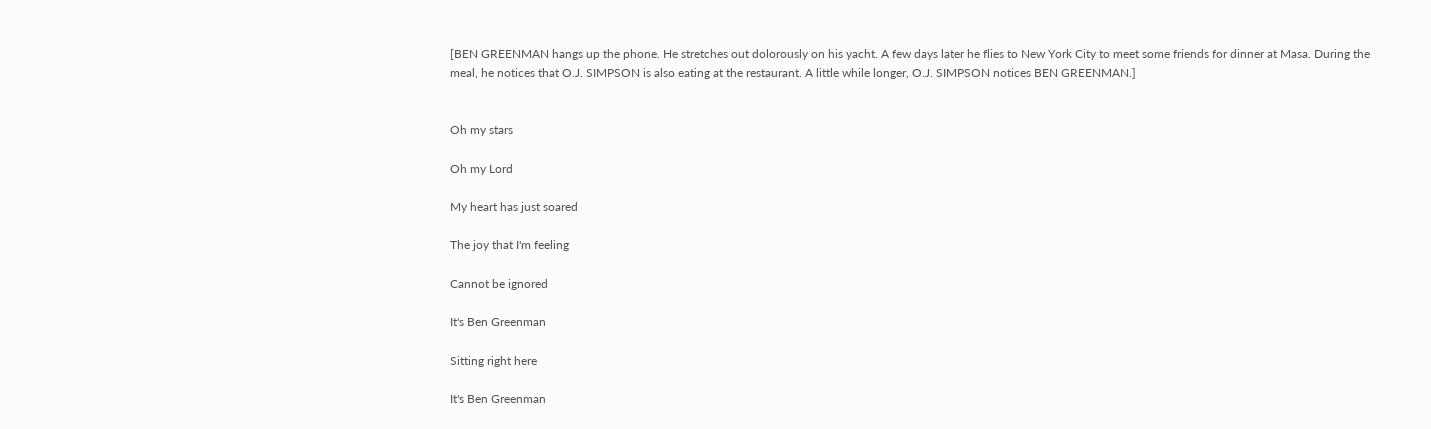[BEN GREENMAN hangs up the phone. He stretches out dolorously on his yacht. A few days later he flies to New York City to meet some friends for dinner at Masa. During the meal, he notices that O.J. SIMPSON is also eating at the restaurant. A little while longer, O.J. SIMPSON notices BEN GREENMAN.]


Oh my stars

Oh my Lord

My heart has just soared

The joy that I'm feeling

Cannot be ignored

It's Ben Greenman

Sitting right here

It's Ben Greenman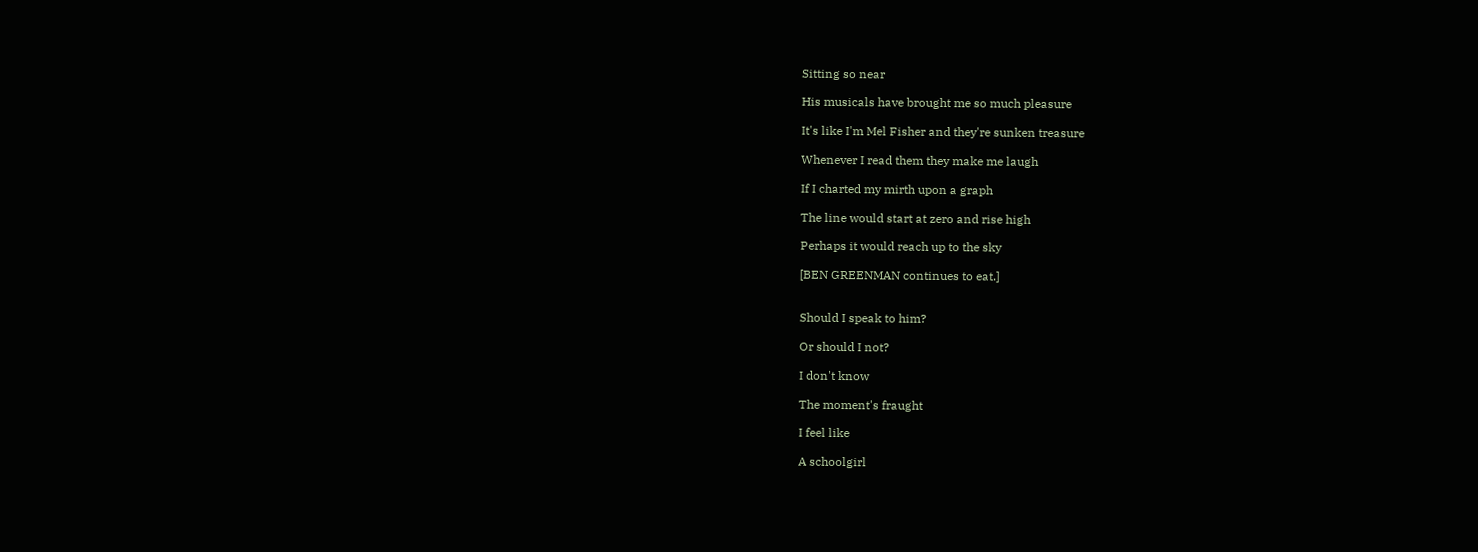Sitting so near

His musicals have brought me so much pleasure

It's like I'm Mel Fisher and they're sunken treasure

Whenever I read them they make me laugh

If I charted my mirth upon a graph

The line would start at zero and rise high

Perhaps it would reach up to the sky

[BEN GREENMAN continues to eat.]


Should I speak to him?

Or should I not?

I don't know

The moment's fraught

I feel like

A schoolgirl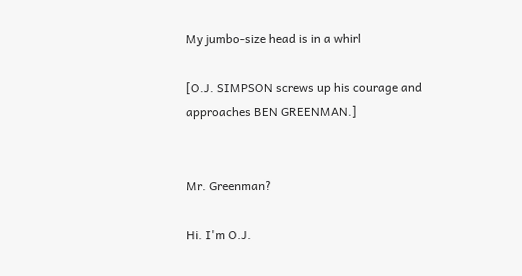My jumbo-size head is in a whirl

[O.J. SIMPSON screws up his courage and approaches BEN GREENMAN.]


Mr. Greenman?

Hi. I'm O.J.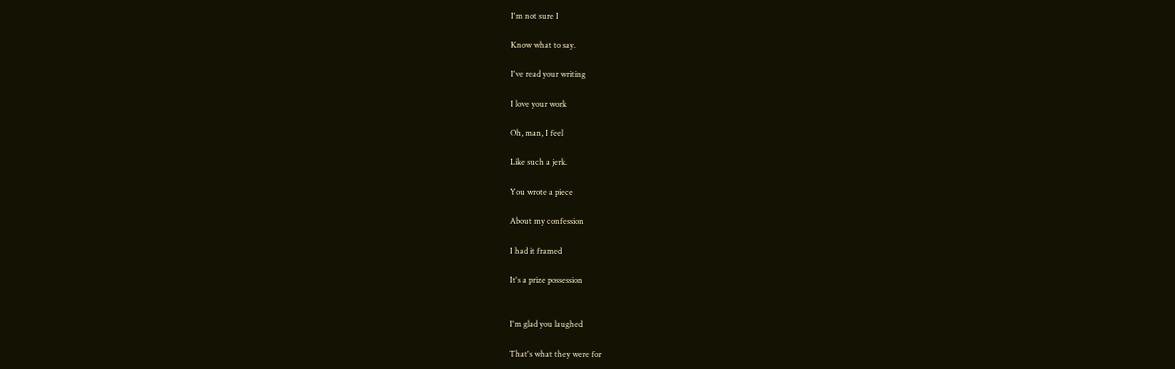I'm not sure I

Know what to say.

I've read your writing

I love your work

Oh, man, I feel

Like such a jerk.

You wrote a piece

About my confession

I had it framed

It's a prize possession


I'm glad you laughed

That's what they were for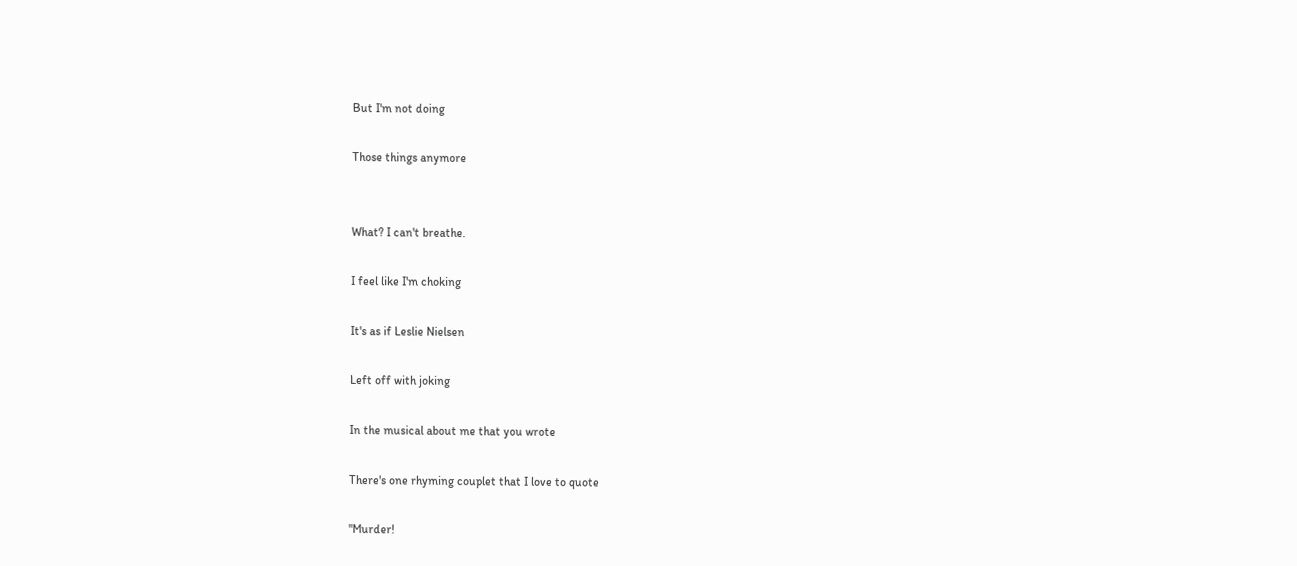But I'm not doing

Those things anymore


What? I can't breathe.

I feel like I'm choking

It's as if Leslie Nielsen

Left off with joking

In the musical about me that you wrote

There's one rhyming couplet that I love to quote

"Murder!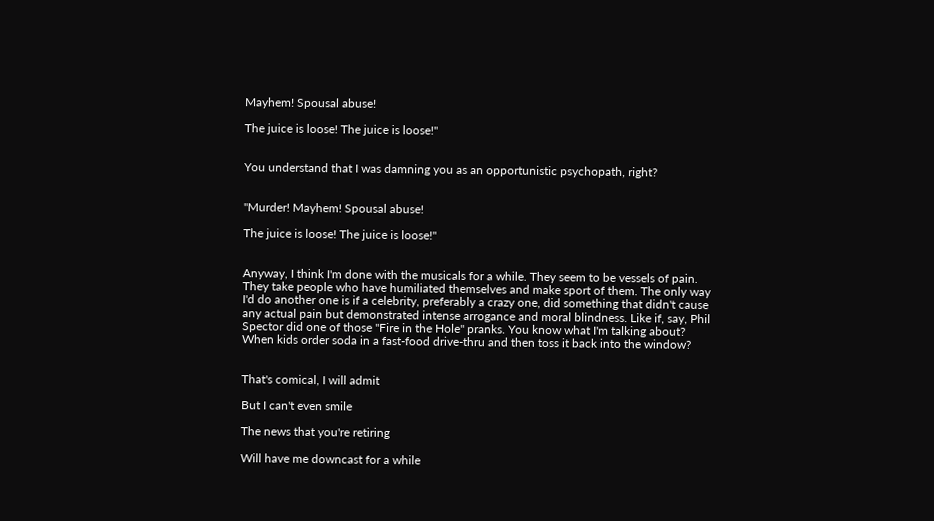Mayhem! Spousal abuse!

The juice is loose! The juice is loose!"


You understand that I was damning you as an opportunistic psychopath, right?


"Murder! Mayhem! Spousal abuse!

The juice is loose! The juice is loose!"


Anyway, I think I'm done with the musicals for a while. They seem to be vessels of pain. They take people who have humiliated themselves and make sport of them. The only way I'd do another one is if a celebrity, preferably a crazy one, did something that didn't cause any actual pain but demonstrated intense arrogance and moral blindness. Like if, say, Phil Spector did one of those "Fire in the Hole" pranks. You know what I'm talking about? When kids order soda in a fast-food drive-thru and then toss it back into the window?


That's comical, I will admit

But I can't even smile

The news that you're retiring

Will have me downcast for a while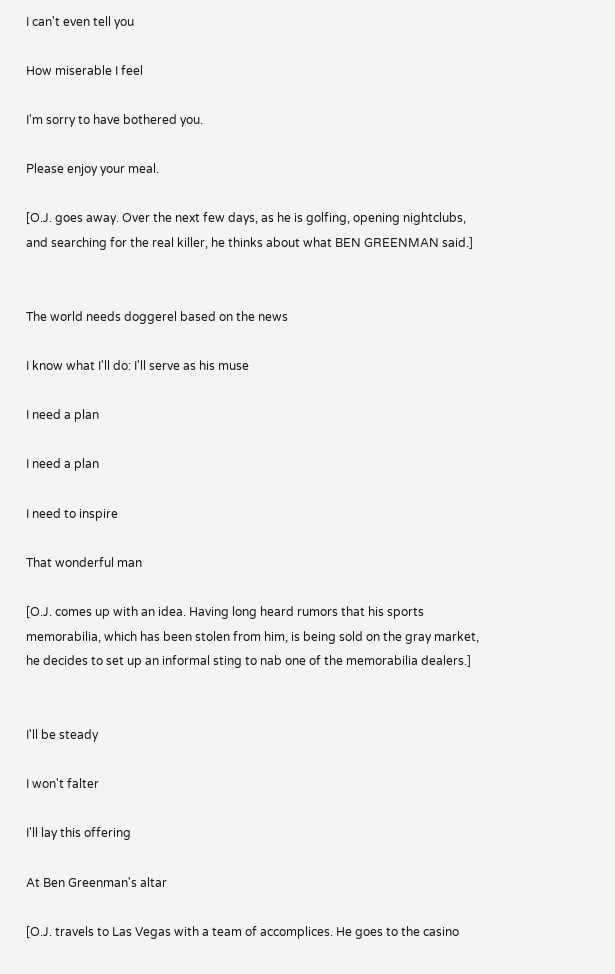I can't even tell you

How miserable I feel

I'm sorry to have bothered you.

Please enjoy your meal.

[O.J. goes away. Over the next few days, as he is golfing, opening nightclubs, and searching for the real killer, he thinks about what BEN GREENMAN said.]


The world needs doggerel based on the news

I know what I'll do: I'll serve as his muse

I need a plan

I need a plan

I need to inspire

That wonderful man

[O.J. comes up with an idea. Having long heard rumors that his sports memorabilia, which has been stolen from him, is being sold on the gray market, he decides to set up an informal sting to nab one of the memorabilia dealers.]


I'll be steady

I won't falter

I'll lay this offering

At Ben Greenman's altar

[O.J. travels to Las Vegas with a team of accomplices. He goes to the casino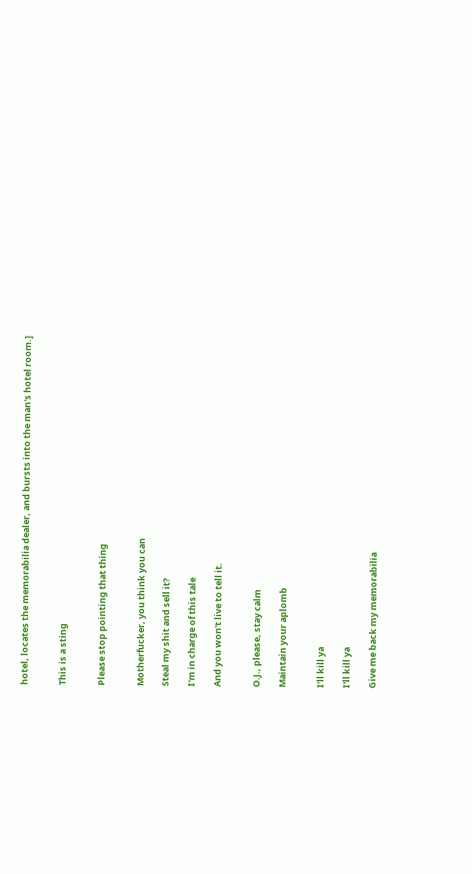hotel, locates the memorabilia dealer, and bursts into the man's hotel room.]


This is a sting


Please stop pointing that thing


Motherfucker, you think you can

Steal my shit and sell it?

I'm in charge of this tale

And you won't live to tell it.


O.J., please, stay calm

Maintain your aplomb


I'll kill ya

I'll kill ya

Give me back my memorabilia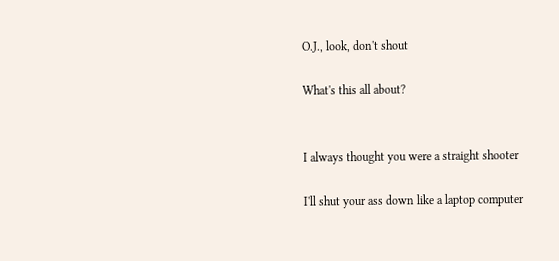O.J., look, don't shout

What's this all about?


I always thought you were a straight shooter

I'll shut your ass down like a laptop computer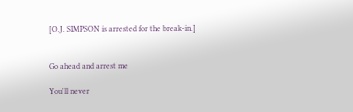[O.J. SIMPSON is arrested for the break-in.]


Go ahead and arrest me

You'll never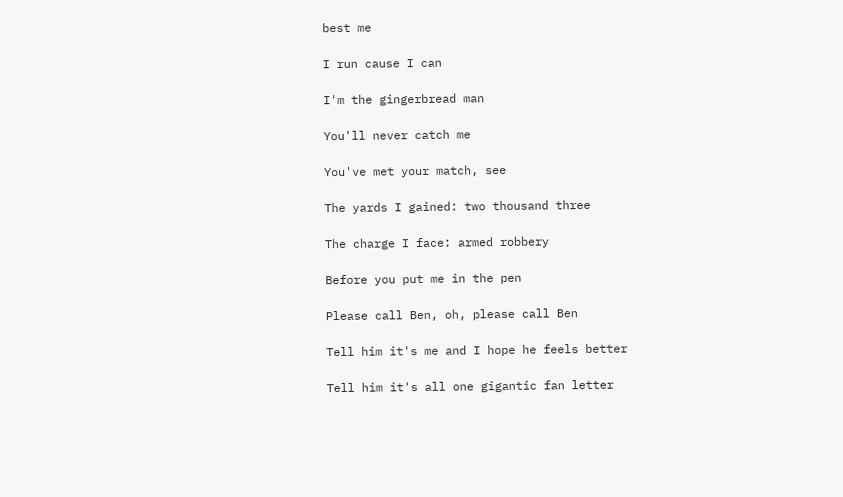best me

I run cause I can

I'm the gingerbread man

You'll never catch me

You've met your match, see

The yards I gained: two thousand three

The charge I face: armed robbery

Before you put me in the pen

Please call Ben, oh, please call Ben

Tell him it's me and I hope he feels better

Tell him it's all one gigantic fan letter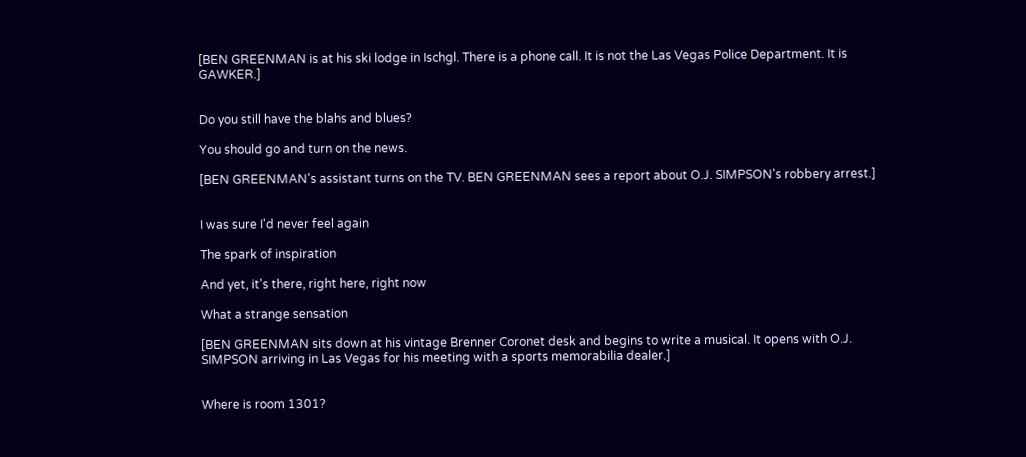[BEN GREENMAN is at his ski lodge in Ischgl. There is a phone call. It is not the Las Vegas Police Department. It is GAWKER.]


Do you still have the blahs and blues?

You should go and turn on the news.

[BEN GREENMAN's assistant turns on the TV. BEN GREENMAN sees a report about O.J. SIMPSON's robbery arrest.]


I was sure I'd never feel again

The spark of inspiration

And yet, it's there, right here, right now

What a strange sensation

[BEN GREENMAN sits down at his vintage Brenner Coronet desk and begins to write a musical. It opens with O.J. SIMPSON arriving in Las Vegas for his meeting with a sports memorabilia dealer.]


Where is room 1301?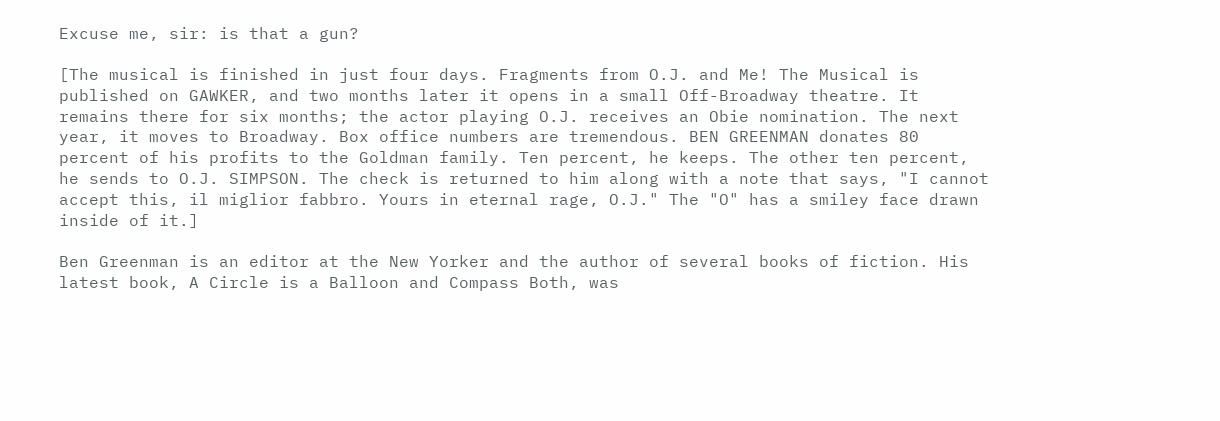Excuse me, sir: is that a gun?

[The musical is finished in just four days. Fragments from O.J. and Me! The Musical is published on GAWKER, and two months later it opens in a small Off-Broadway theatre. It remains there for six months; the actor playing O.J. receives an Obie nomination. The next year, it moves to Broadway. Box office numbers are tremendous. BEN GREENMAN donates 80 percent of his profits to the Goldman family. Ten percent, he keeps. The other ten percent, he sends to O.J. SIMPSON. The check is returned to him along with a note that says, "I cannot accept this, il miglior fabbro. Yours in eternal rage, O.J." The "O" has a smiley face drawn inside of it.]

Ben Greenman is an editor at the New Yorker and the author of several books of fiction. His latest book, A Circle is a Balloon and Compass Both, was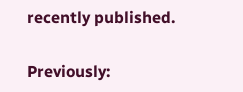recently published.

Previously: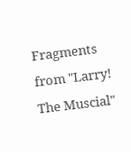Fragments from "Larry! The Muscial"